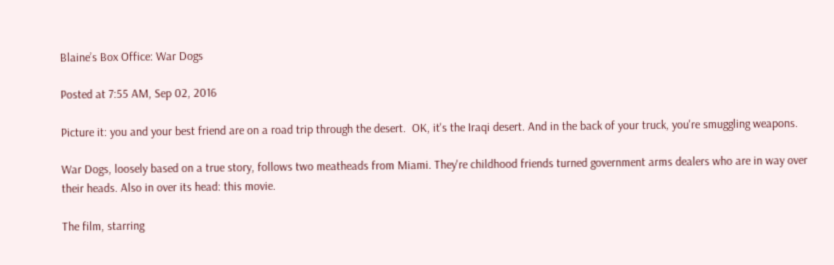Blaine’s Box Office: War Dogs

Posted at 7:55 AM, Sep 02, 2016

Picture it: you and your best friend are on a road trip through the desert.  OK, it's the Iraqi desert. And in the back of your truck, you're smuggling weapons.

War Dogs, loosely based on a true story, follows two meatheads from Miami. They're childhood friends turned government arms dealers who are in way over their heads. Also in over its head: this movie.

The film, starring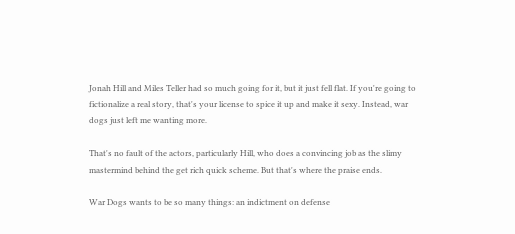Jonah Hill and Miles Teller had so much going for it, but it just fell flat. If you're going to fictionalize a real story, that's your license to spice it up and make it sexy. Instead, war dogs just left me wanting more.

That's no fault of the actors, particularly Hill, who does a convincing job as the slimy mastermind behind the get rich quick scheme. But that's where the praise ends.

War Dogs wants to be so many things: an indictment on defense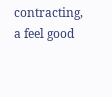contracting, a feel good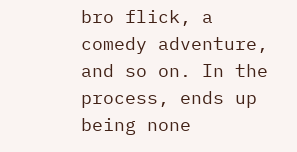bro flick, a comedy adventure, and so on. In the process, ends up being none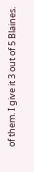of them. I give it 3 out of 5 Blaines.